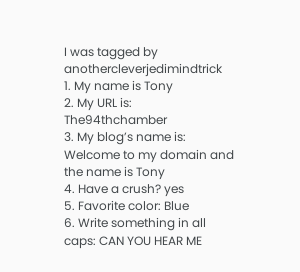I was tagged by anothercleverjedimindtrick
1. My name is Tony
2. My URL is: The94thchamber
3. My blog’s name is: Welcome to my domain and the name is Tony
4. Have a crush? yes
5. Favorite color: Blue
6. Write something in all caps: CAN YOU HEAR ME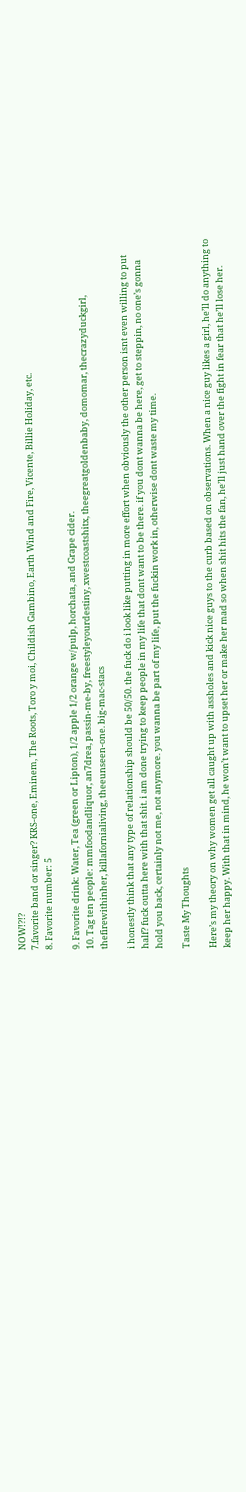NOW!?!?
7.favorite band or singer? KRS-one, Eminem, The Roots, Toro y moi, Childish Gambino, Earth Wind and Fire, Vicente, Billie Holiday, etc.
8. Favorite number: 5

9. Favorite drink: Water, Tea (green or Lipton), 1/2 apple 1/2 orange w/pulp, horchata, and Grape cider.
10. Tag ten people: mmfoodandliquor, an7drea, passin-me-by, freestyleyourdestiny, xwestcoastshitx, theegreatgoldenbaby, domomar, thecrazyduckgirl, thefirewithinher, killafornialiving, theeunseen-one. big-mac-stacs

i honestly think that any type of relationship should be 50/50. the fuck do i look like putting in more effort when obviously the other person isnt even willing to put half? fuck outta here with that shit. i am done trying to keep people in my life that dont want to be there. if you dont wanna be here, get to steppin, no one’s gonna hold you back, certainly not me, not anymore. you wanna be part of my life, put the fuckin work in, otherwise dont waste my time.

Taste My Thoughts

Here’s my theory on why women get all caught up with assholes and kick nice guys to the curb based on observations. When a nice guy likes a girl, he’ll do anything to keep her happy. With that in mind, he won’t want to upset her or make her mad so when shit hits the fan, he’ll just hand over the fight in fear that he’ll lose her.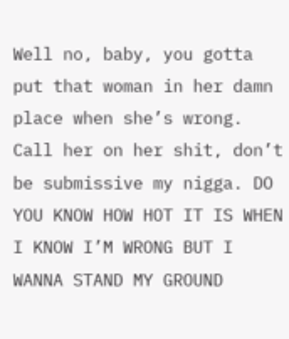Well no, baby, you gotta put that woman in her damn place when she’s wrong. Call her on her shit, don’t be submissive my nigga. DO YOU KNOW HOW HOT IT IS WHEN I KNOW I’M WRONG BUT I WANNA STAND MY GROUND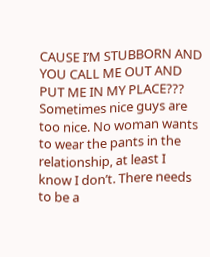CAUSE I’M STUBBORN AND YOU CALL ME OUT AND PUT ME IN MY PLACE??? Sometimes nice guys are too nice. No woman wants to wear the pants in the relationship, at least I know I don’t. There needs to be a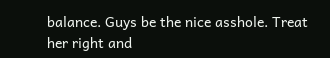balance. Guys be the nice asshole. Treat her right and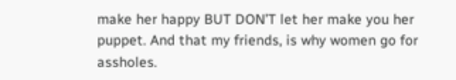make her happy BUT DON’T let her make you her puppet. And that my friends, is why women go for assholes.